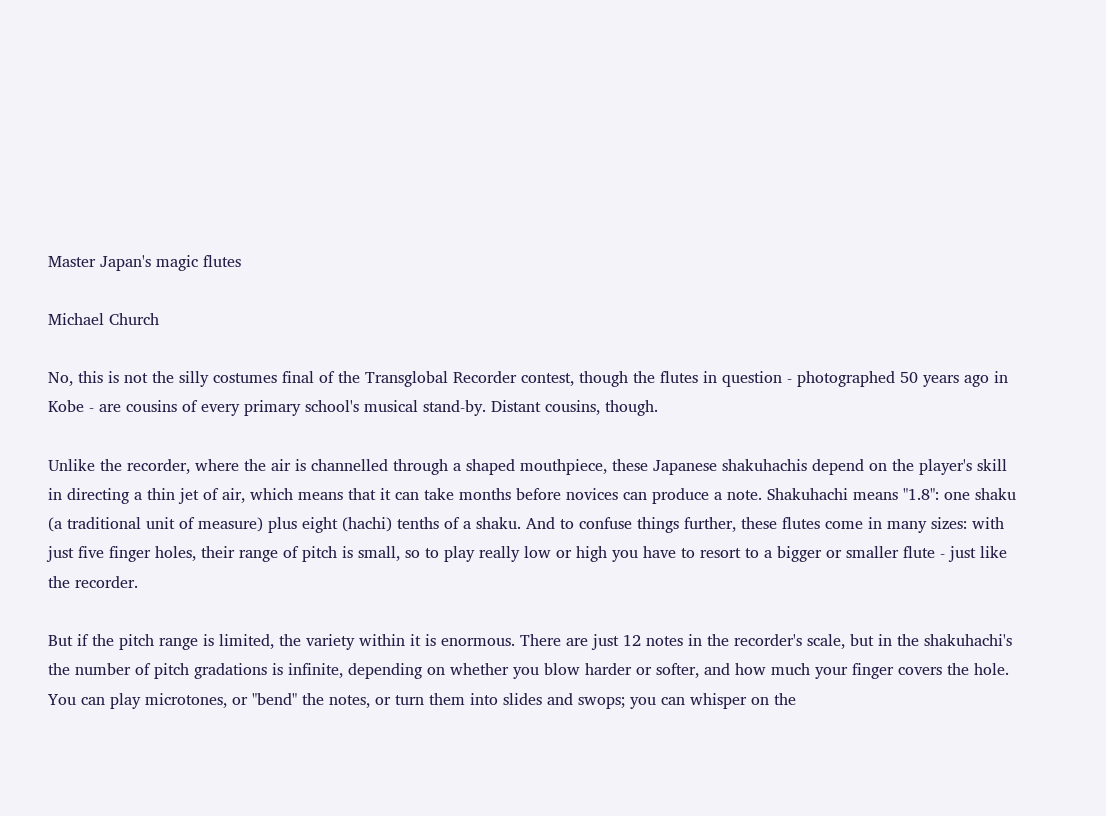Master Japan's magic flutes

Michael Church

No, this is not the silly costumes final of the Transglobal Recorder contest, though the flutes in question - photographed 50 years ago in Kobe - are cousins of every primary school's musical stand-by. Distant cousins, though.

Unlike the recorder, where the air is channelled through a shaped mouthpiece, these Japanese shakuhachis depend on the player's skill in directing a thin jet of air, which means that it can take months before novices can produce a note. Shakuhachi means "1.8": one shaku (a traditional unit of measure) plus eight (hachi) tenths of a shaku. And to confuse things further, these flutes come in many sizes: with just five finger holes, their range of pitch is small, so to play really low or high you have to resort to a bigger or smaller flute - just like the recorder.

But if the pitch range is limited, the variety within it is enormous. There are just 12 notes in the recorder's scale, but in the shakuhachi's the number of pitch gradations is infinite, depending on whether you blow harder or softer, and how much your finger covers the hole. You can play microtones, or "bend" the notes, or turn them into slides and swops; you can whisper on the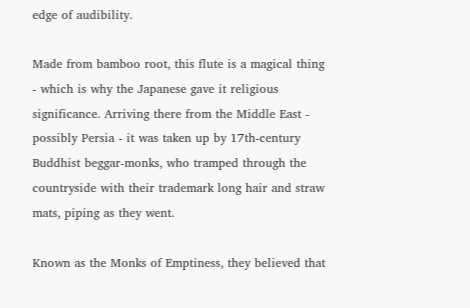edge of audibility.

Made from bamboo root, this flute is a magical thing - which is why the Japanese gave it religious significance. Arriving there from the Middle East - possibly Persia - it was taken up by 17th-century Buddhist beggar-monks, who tramped through the countryside with their trademark long hair and straw mats, piping as they went.

Known as the Monks of Emptiness, they believed that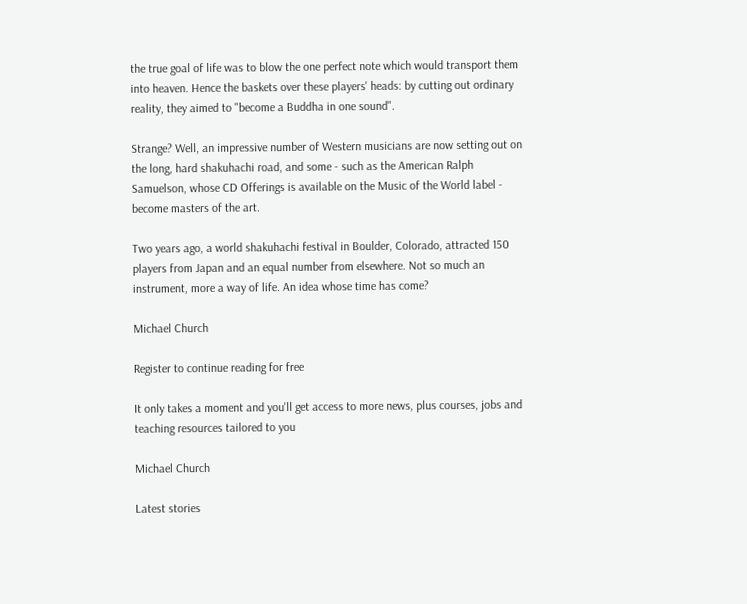the true goal of life was to blow the one perfect note which would transport them into heaven. Hence the baskets over these players' heads: by cutting out ordinary reality, they aimed to "become a Buddha in one sound".

Strange? Well, an impressive number of Western musicians are now setting out on the long, hard shakuhachi road, and some - such as the American Ralph Samuelson, whose CD Offerings is available on the Music of the World label - become masters of the art.

Two years ago, a world shakuhachi festival in Boulder, Colorado, attracted 150 players from Japan and an equal number from elsewhere. Not so much an instrument, more a way of life. An idea whose time has come?

Michael Church

Register to continue reading for free

It only takes a moment and you'll get access to more news, plus courses, jobs and teaching resources tailored to you

Michael Church

Latest stories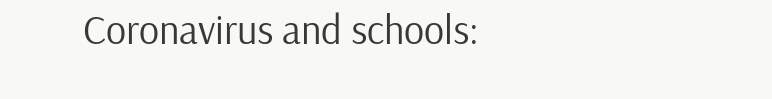Coronavirus and schools: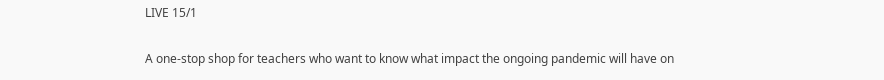LIVE 15/1

A one-stop shop for teachers who want to know what impact the ongoing pandemic will have on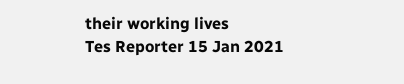their working lives
Tes Reporter 15 Jan 2021